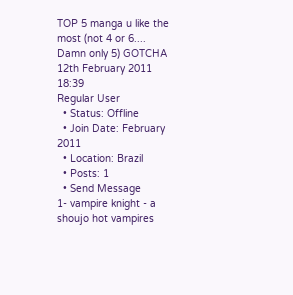TOP 5 manga u like the most (not 4 or 6.... Damn only 5) GOTCHA
12th February 2011 18:39
Regular User
  • Status: Offline
  • Join Date: February 2011
  • Location: Brazil
  • Posts: 1
  • Send Message
1- vampire knight - a shoujo hot vampires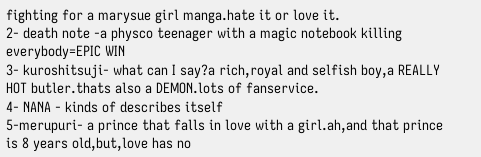fighting for a marysue girl manga.hate it or love it.
2- death note -a physco teenager with a magic notebook killing everybody=EPIC WIN
3- kuroshitsuji- what can I say?a rich,royal and selfish boy,a REALLY HOT butler.thats also a DEMON.lots of fanservice.
4- NANA - kinds of describes itself
5-merupuri- a prince that falls in love with a girl.ah,and that prince is 8 years old,but,love has no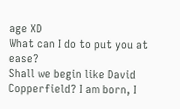age XD
What can I do to put you at ease?
Shall we begin like David Copperfield? I am born, I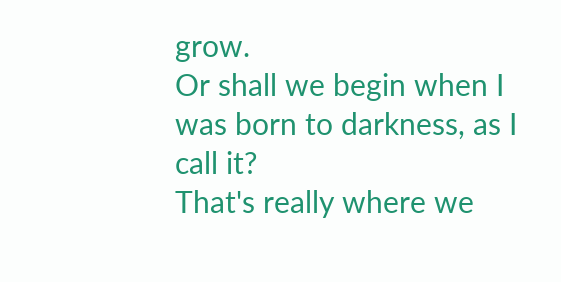grow.
Or shall we begin when I was born to darkness, as I call it?
That's really where we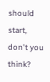should start, don't you think?